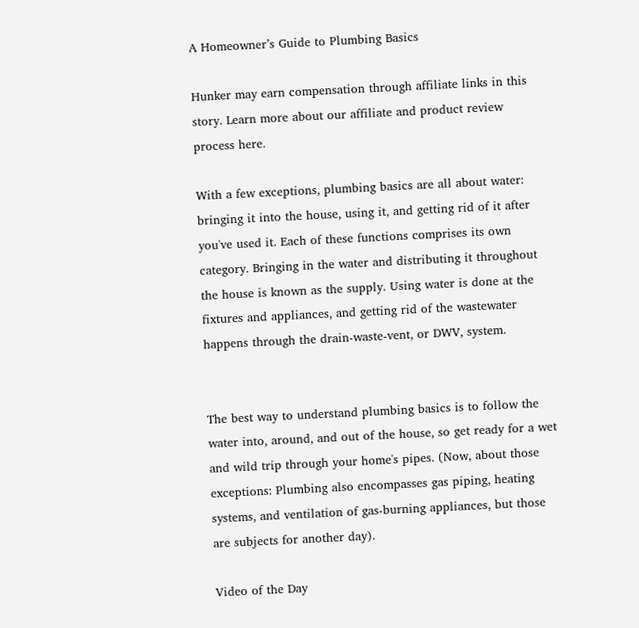A Homeowner’s Guide to Plumbing Basics

Hunker may earn compensation through affiliate links in this story. Learn more about our affiliate and product review process here.

With a few exceptions, plumbing basics are all about water: bringing it into the house, using it, and getting rid of it after you've used it. Each of these functions comprises its own category. Bringing in the water and distributing it throughout the house is known as the supply. Using water is done at the fixtures and appliances, and getting rid of the wastewater happens through the drain-waste-vent, or DWV, system.


The best way to understand plumbing basics is to follow the water into, around, and out of the house, so get ready for a wet and wild trip through your home's pipes. (Now, about those exceptions: Plumbing also encompasses gas piping, heating systems, and ventilation of gas-burning appliances, but those are subjects for another day).

Video of the Day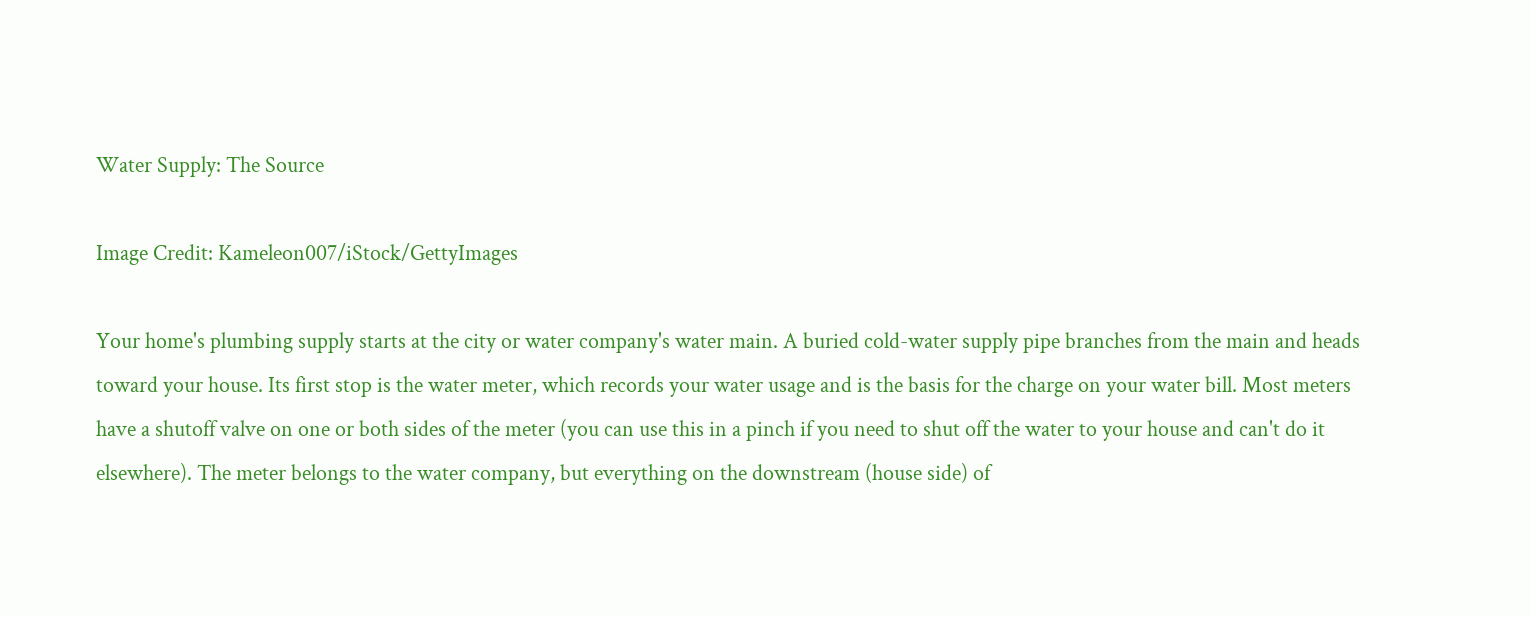Water Supply: The Source

Image Credit: Kameleon007/iStock/GettyImages

Your home's plumbing supply starts at the city or water company's water main. A buried cold-water supply pipe branches from the main and heads toward your house. Its first stop is the water meter, which records your water usage and is the basis for the charge on your water bill. Most meters have a shutoff valve on one or both sides of the meter (you can use this in a pinch if you need to shut off the water to your house and can't do it elsewhere). The meter belongs to the water company, but everything on the downstream (house side) of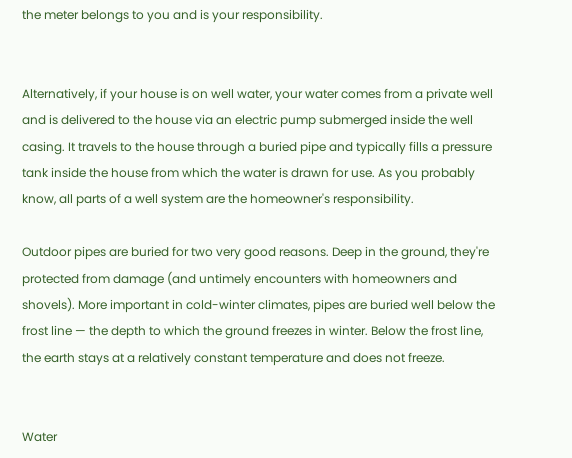the meter belongs to you and is your responsibility.


Alternatively, if your house is on well water, your water comes from a private well and is delivered to the house via an electric pump submerged inside the well casing. It travels to the house through a buried pipe and typically fills a pressure tank inside the house from which the water is drawn for use. As you probably know, all parts of a well system are the homeowner's responsibility.

Outdoor pipes are buried for two very good reasons. Deep in the ground, they're protected from damage (and untimely encounters with homeowners and shovels). More important in cold-winter climates, pipes are buried well below the frost line — the depth to which the ground freezes in winter. Below the frost line, the earth stays at a relatively constant temperature and does not freeze.


Water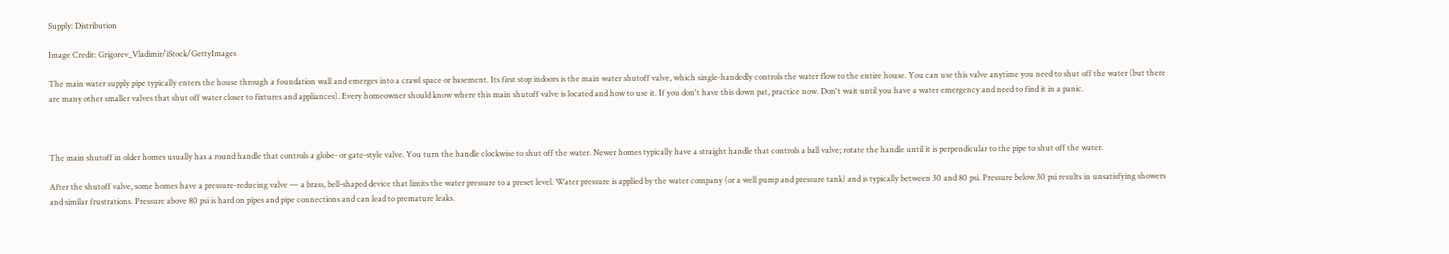Supply: Distribution

Image Credit: Grigorev_Vladimir/iStock/GettyImages

The main water supply pipe typically enters the house through a foundation wall and emerges into a crawl space or basement. Its first stop indoors is the main water shutoff valve, which single-handedly controls the water flow to the entire house. You can use this valve anytime you need to shut off the water (but there are many other smaller valves that shut off water closer to fixtures and appliances). Every homeowner should know where this main shutoff valve is located and how to use it. If you don't have this down pat, practice now. Don't wait until you have a water emergency and need to find it in a panic.



The main shutoff in older homes usually has a round handle that controls a globe- or gate-style valve. You turn the handle clockwise to shut off the water. Newer homes typically have a straight handle that controls a ball valve; rotate the handle until it is perpendicular to the pipe to shut off the water.

After the shutoff valve, some homes have a pressure-reducing valve — a brass, bell-shaped device that limits the water pressure to a preset level. Water pressure is applied by the water company (or a well pump and pressure tank) and is typically between 30 and 80 psi. Pressure below 30 psi results in unsatisfying showers and similar frustrations. Pressure above 80 psi is hard on pipes and pipe connections and can lead to premature leaks.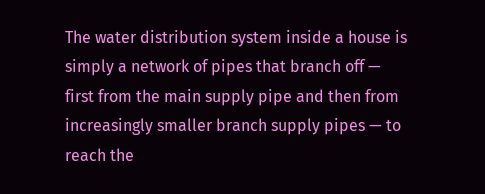The water distribution system inside a house is simply a network of pipes that branch off — first from the main supply pipe and then from increasingly smaller branch supply pipes — to reach the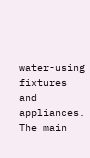water-using fixtures and appliances. The main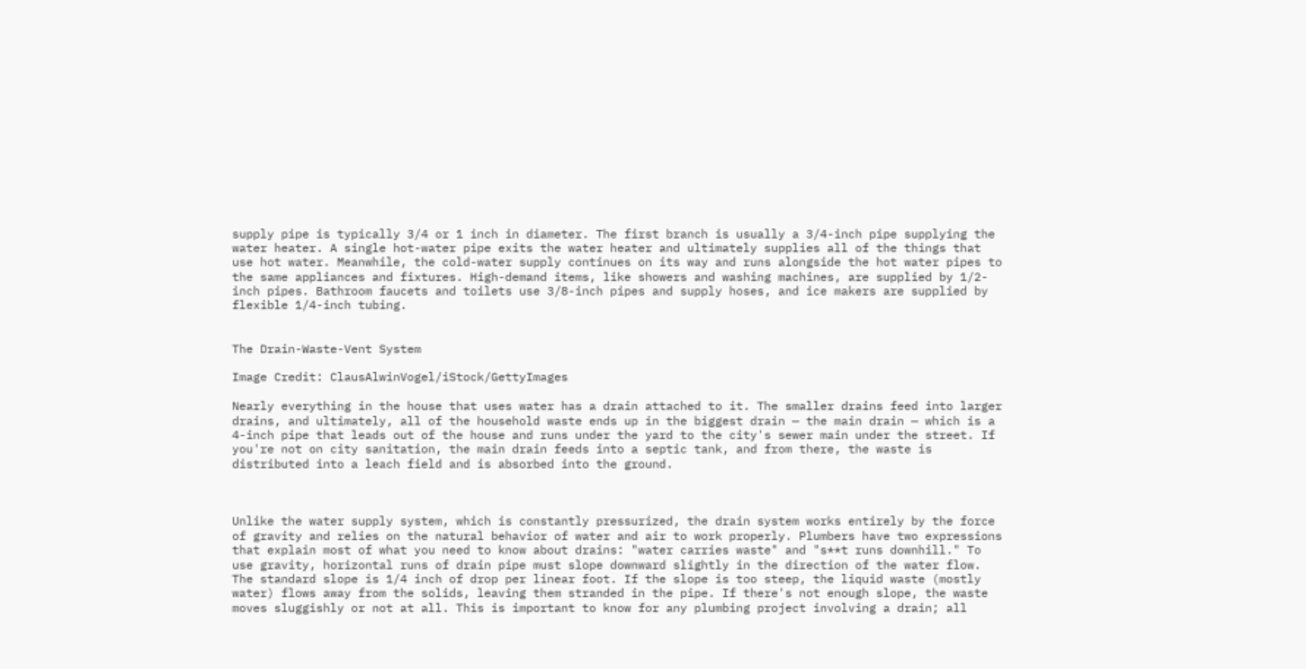supply pipe is typically 3/4 or 1 inch in diameter. The first branch is usually a 3/4-inch pipe supplying the water heater. A single hot-water pipe exits the water heater and ultimately supplies all of the things that use hot water. Meanwhile, the cold-water supply continues on its way and runs alongside the hot water pipes to the same appliances and fixtures. High-demand items, like showers and washing machines, are supplied by 1/2-inch pipes. Bathroom faucets and toilets use 3/8-inch pipes and supply hoses, and ice makers are supplied by flexible 1/4-inch tubing.


The Drain-Waste-Vent System

Image Credit: ClausAlwinVogel/iStock/GettyImages

Nearly everything in the house that uses water has a drain attached to it. The smaller drains feed into larger drains, and ultimately, all of the household waste ends up in the biggest drain — the main drain — which is a 4-inch pipe that leads out of the house and runs under the yard to the city's sewer main under the street. If you're not on city sanitation, the main drain feeds into a septic tank, and from there, the waste is distributed into a leach field and is absorbed into the ground.



Unlike the water supply system, which is constantly pressurized, the drain system works entirely by the force of gravity and relies on the natural behavior of water and air to work properly. Plumbers have two expressions that explain most of what you need to know about drains: "water carries waste" and "s**t runs downhill." To use gravity, horizontal runs of drain pipe must slope downward slightly in the direction of the water flow. The standard slope is 1/4 inch of drop per linear foot. If the slope is too steep, the liquid waste (mostly water) flows away from the solids, leaving them stranded in the pipe. If there's not enough slope, the waste moves sluggishly or not at all. This is important to know for any plumbing project involving a drain; all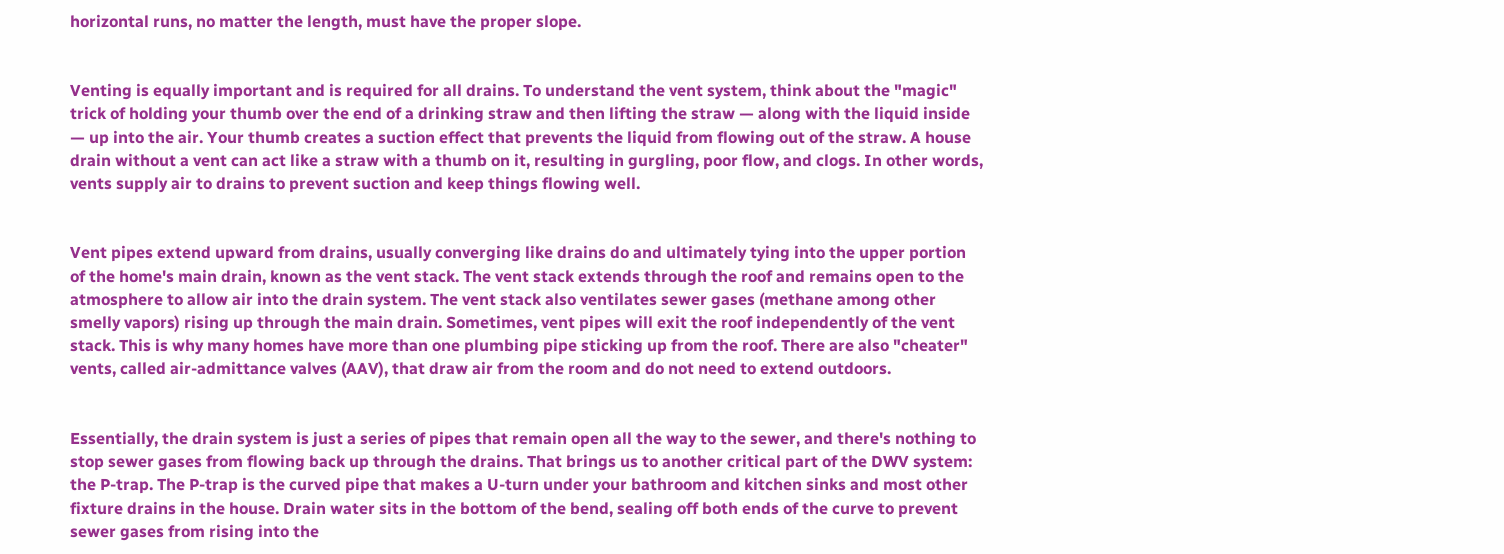horizontal runs, no matter the length, must have the proper slope.


Venting is equally important and is required for all drains. To understand the vent system, think about the "magic" trick of holding your thumb over the end of a drinking straw and then lifting the straw — along with the liquid inside — up into the air. Your thumb creates a suction effect that prevents the liquid from flowing out of the straw. A house drain without a vent can act like a straw with a thumb on it, resulting in gurgling, poor flow, and clogs. In other words, vents supply air to drains to prevent suction and keep things flowing well.


Vent pipes extend upward from drains, usually converging like drains do and ultimately tying into the upper portion of the home's main drain, known as the vent stack. The vent stack extends through the roof and remains open to the atmosphere to allow air into the drain system. The vent stack also ventilates sewer gases (methane among other smelly vapors) rising up through the main drain. Sometimes, vent pipes will exit the roof independently of the vent stack. This is why many homes have more than one plumbing pipe sticking up from the roof. There are also "cheater" vents, called air-admittance valves (AAV), that draw air from the room and do not need to extend outdoors.


Essentially, the drain system is just a series of pipes that remain open all the way to the sewer, and there's nothing to stop sewer gases from flowing back up through the drains. That brings us to another critical part of the DWV system: the P-trap. The P-trap is the curved pipe that makes a U-turn under your bathroom and kitchen sinks and most other fixture drains in the house. Drain water sits in the bottom of the bend, sealing off both ends of the curve to prevent sewer gases from rising into the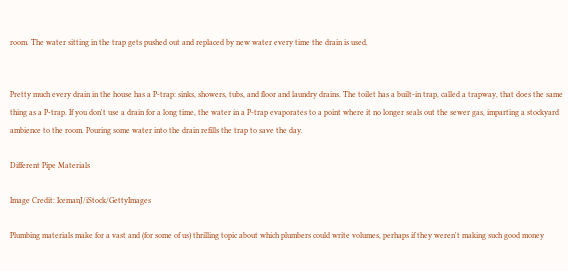room. The water sitting in the trap gets pushed out and replaced by new water every time the drain is used.


Pretty much every drain in the house has a P-trap: sinks, showers, tubs, and floor and laundry drains. The toilet has a built-in trap, called a trapway, that does the same thing as a P-trap. If you don't use a drain for a long time, the water in a P-trap evaporates to a point where it no longer seals out the sewer gas, imparting a stockyard ambience to the room. Pouring some water into the drain refills the trap to save the day.

Different Pipe Materials

Image Credit: IcemanJ/iStock/GettyImages

Plumbing materials make for a vast and (for some of us) thrilling topic about which plumbers could write volumes, perhaps if they weren't making such good money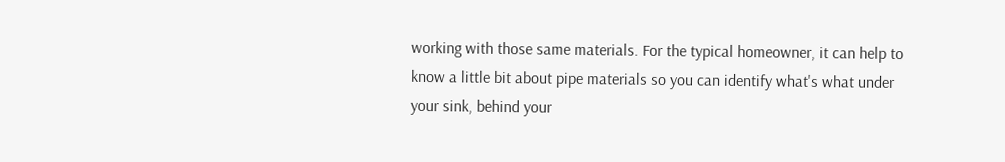working with those same materials. For the typical homeowner, it can help to know a little bit about pipe materials so you can identify what's what under your sink, behind your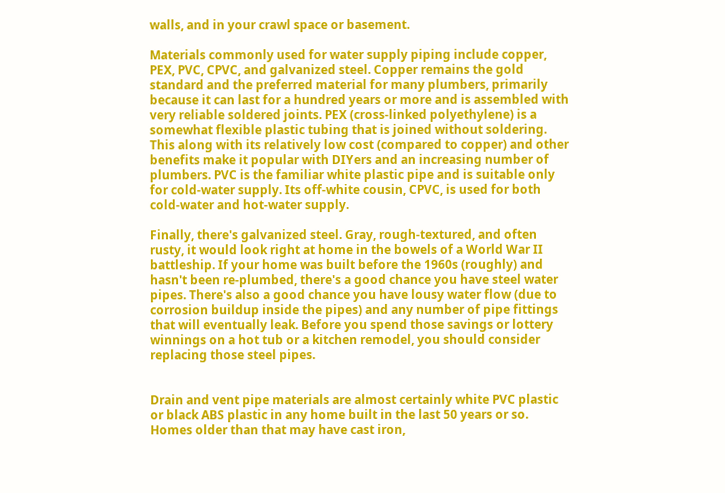walls, and in your crawl space or basement.

Materials commonly used for water supply piping include copper, PEX, PVC, CPVC, and galvanized steel. Copper remains the gold standard and the preferred material for many plumbers, primarily because it can last for a hundred years or more and is assembled with very reliable soldered joints. PEX (cross-linked polyethylene) is a somewhat flexible plastic tubing that is joined without soldering. This along with its relatively low cost (compared to copper) and other benefits make it popular with DIYers and an increasing number of plumbers. PVC is the familiar white plastic pipe and is suitable only for cold-water supply. Its off-white cousin, CPVC, is used for both cold-water and hot-water supply.

Finally, there's galvanized steel. Gray, rough-textured, and often rusty, it would look right at home in the bowels of a World War II battleship. If your home was built before the 1960s (roughly) and hasn't been re-plumbed, there's a good chance you have steel water pipes. There's also a good chance you have lousy water flow (due to corrosion buildup inside the pipes) and any number of pipe fittings that will eventually leak. Before you spend those savings or lottery winnings on a hot tub or a kitchen remodel, you should consider replacing those steel pipes.


Drain and vent pipe materials are almost certainly white PVC plastic or black ABS plastic in any home built in the last 50 years or so. Homes older than that may have cast iron,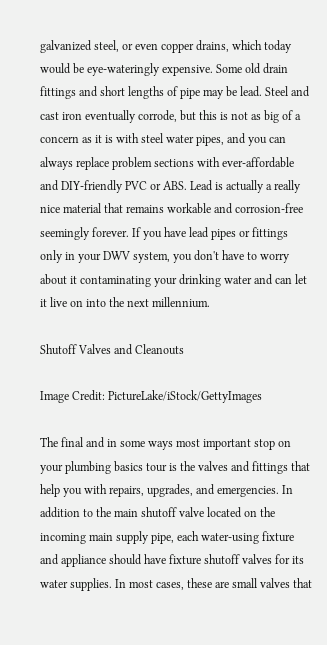galvanized steel, or even copper drains, which today would be eye-wateringly expensive. Some old drain fittings and short lengths of pipe may be lead. Steel and cast iron eventually corrode, but this is not as big of a concern as it is with steel water pipes, and you can always replace problem sections with ever-affordable and DIY-friendly PVC or ABS. Lead is actually a really nice material that remains workable and corrosion-free seemingly forever. If you have lead pipes or fittings only in your DWV system, you don't have to worry about it contaminating your drinking water and can let it live on into the next millennium.

Shutoff Valves and Cleanouts

Image Credit: PictureLake/iStock/GettyImages

The final and in some ways most important stop on your plumbing basics tour is the valves and fittings that help you with repairs, upgrades, and emergencies. In addition to the main shutoff valve located on the incoming main supply pipe, each water-using fixture and appliance should have fixture shutoff valves for its water supplies. In most cases, these are small valves that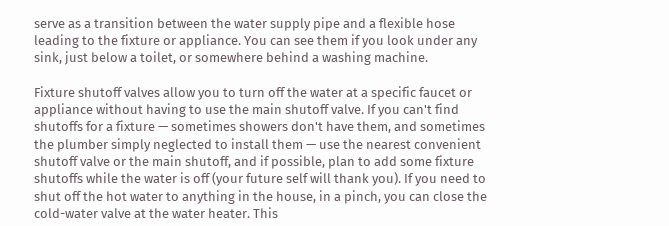serve as a transition between the water supply pipe and a flexible hose leading to the fixture or appliance. You can see them if you look under any sink, just below a toilet, or somewhere behind a washing machine.

Fixture shutoff valves allow you to turn off the water at a specific faucet or appliance without having to use the main shutoff valve. If you can't find shutoffs for a fixture — sometimes showers don't have them, and sometimes the plumber simply neglected to install them — use the nearest convenient shutoff valve or the main shutoff, and if possible, plan to add some fixture shutoffs while the water is off (your future self will thank you). If you need to shut off the hot water to anything in the house, in a pinch, you can close the cold-water valve at the water heater. This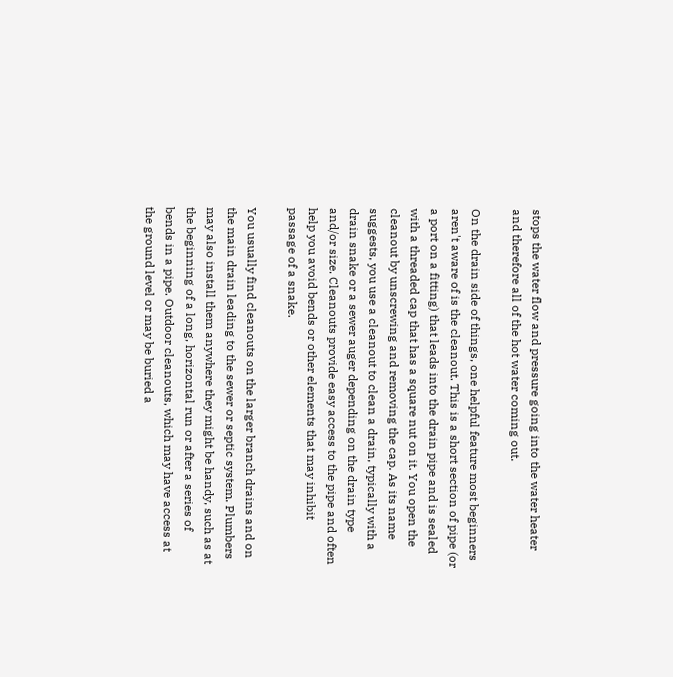stops the water flow and pressure going into the water heater and therefore all of the hot water coming out.

On the drain side of things, one helpful feature most beginners aren't aware of is the cleanout. This is a short section of pipe (or a port on a fitting) that leads into the drain pipe and is sealed with a threaded cap that has a square nut on it. You open the cleanout by unscrewing and removing the cap. As its name suggests, you use a cleanout to clean a drain, typically with a drain snake or a sewer auger depending on the drain type and/or size. Cleanouts provide easy access to the pipe and often help you avoid bends or other elements that may inhibit passage of a snake.

You usually find cleanouts on the larger branch drains and on the main drain leading to the sewer or septic system. Plumbers may also install them anywhere they might be handy, such as at the beginning of a long, horizontal run or after a series of bends in a pipe. Outdoor cleanouts, which may have access at the ground level or may be buried a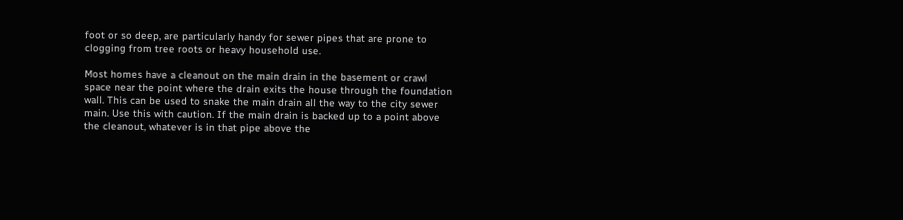foot or so deep, are particularly handy for sewer pipes that are prone to clogging from tree roots or heavy household use.

Most homes have a cleanout on the main drain in the basement or crawl space near the point where the drain exits the house through the foundation wall. This can be used to snake the main drain all the way to the city sewer main. Use this with caution. If the main drain is backed up to a point above the cleanout, whatever is in that pipe above the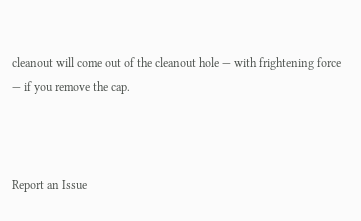cleanout will come out of the cleanout hole — with frightening force — if you remove the cap.



Report an Issue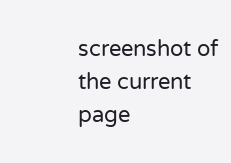screenshot of the current page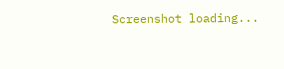Screenshot loading...